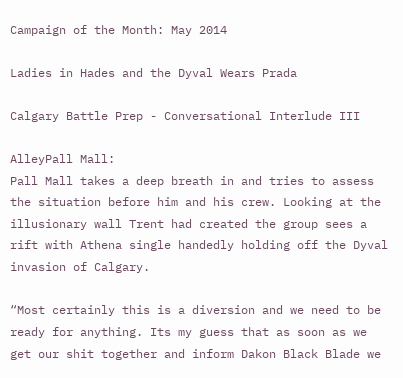Campaign of the Month: May 2014

Ladies in Hades and the Dyval Wears Prada

Calgary Battle Prep - Conversational Interlude III

AlleyPall Mall:
Pall Mall takes a deep breath in and tries to assess the situation before him and his crew. Looking at the illusionary wall Trent had created the group sees a rift with Athena single handedly holding off the Dyval invasion of Calgary.

“Most certainly this is a diversion and we need to be ready for anything. Its my guess that as soon as we get our shit together and inform Dakon Black Blade we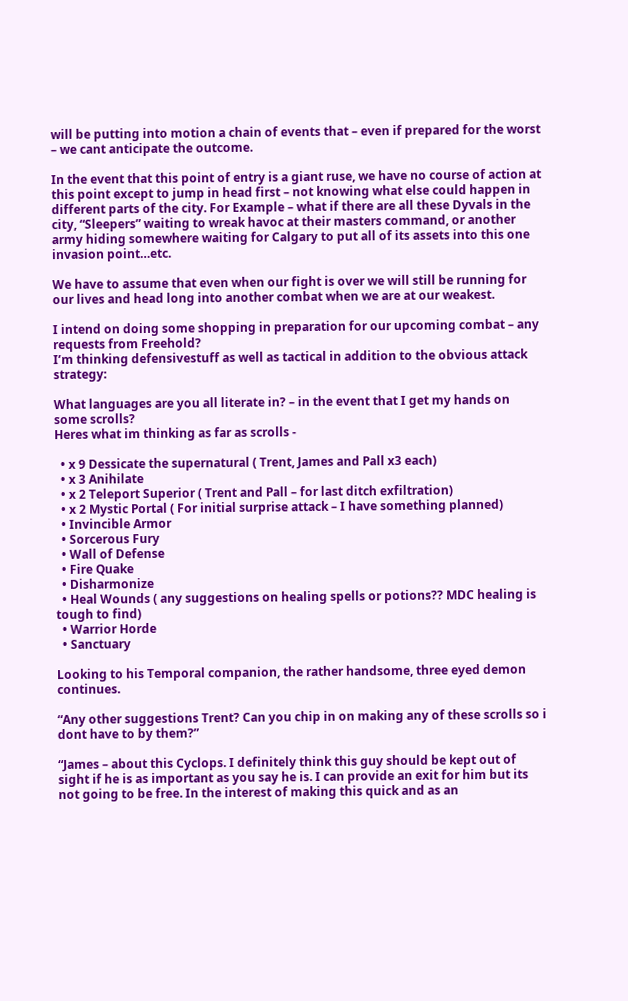will be putting into motion a chain of events that – even if prepared for the worst – we cant anticipate the outcome.

In the event that this point of entry is a giant ruse, we have no course of action at this point except to jump in head first – not knowing what else could happen in different parts of the city. For Example – what if there are all these Dyvals in the city, “Sleepers” waiting to wreak havoc at their masters command, or another army hiding somewhere waiting for Calgary to put all of its assets into this one invasion point…etc.

We have to assume that even when our fight is over we will still be running for our lives and head long into another combat when we are at our weakest.

I intend on doing some shopping in preparation for our upcoming combat – any requests from Freehold?
I’m thinking defensivestuff as well as tactical in addition to the obvious attack strategy:

What languages are you all literate in? – in the event that I get my hands on some scrolls?
Heres what im thinking as far as scrolls -

  • x 9 Dessicate the supernatural ( Trent, James and Pall x3 each)
  • x 3 Anihilate
  • x 2 Teleport Superior ( Trent and Pall – for last ditch exfiltration)
  • x 2 Mystic Portal ( For initial surprise attack – I have something planned)
  • Invincible Armor
  • Sorcerous Fury
  • Wall of Defense
  • Fire Quake
  • Disharmonize
  • Heal Wounds ( any suggestions on healing spells or potions?? MDC healing is tough to find)
  • Warrior Horde
  • Sanctuary

Looking to his Temporal companion, the rather handsome, three eyed demon continues.

“Any other suggestions Trent? Can you chip in on making any of these scrolls so i dont have to by them?”

“James – about this Cyclops. I definitely think this guy should be kept out of sight if he is as important as you say he is. I can provide an exit for him but its not going to be free. In the interest of making this quick and as an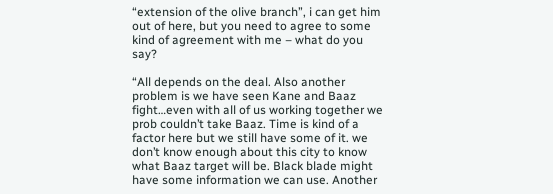“extension of the olive branch”, i can get him out of here, but you need to agree to some kind of agreement with me – what do you say?

“All depends on the deal. Also another problem is we have seen Kane and Baaz fight…even with all of us working together we prob couldn’t take Baaz. Time is kind of a factor here but we still have some of it. we don’t know enough about this city to know what Baaz target will be. Black blade might have some information we can use. Another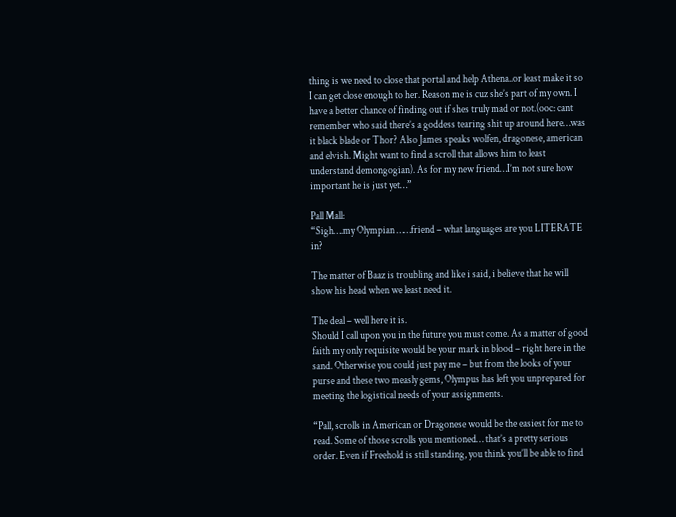thing is we need to close that portal and help Athena..or least make it so I can get close enough to her. Reason me is cuz she’s part of my own. I have a better chance of finding out if shes truly mad or not.(ooc: cant remember who said there’s a goddess tearing shit up around here…was it black blade or Thor? Also James speaks wolfen, dragonese, american and elvish. Might want to find a scroll that allows him to least understand demongogian). As for my new friend…I’m not sure how important he is just yet…”

Pall Mall:
“Sigh….my Olympian ……friend – what languages are you LITERATE in?

The matter of Baaz is troubling and like i said, i believe that he will show his head when we least need it.

The deal – well here it is.
Should I call upon you in the future you must come. As a matter of good faith my only requisite would be your mark in blood – right here in the sand. Otherwise you could just pay me – but from the looks of your purse and these two measly gems, Olympus has left you unprepared for meeting the logistical needs of your assignments.

“Pall, scrolls in American or Dragonese would be the easiest for me to read. Some of those scrolls you mentioned… that’s a pretty serious order. Even if Freehold is still standing, you think you’ll be able to find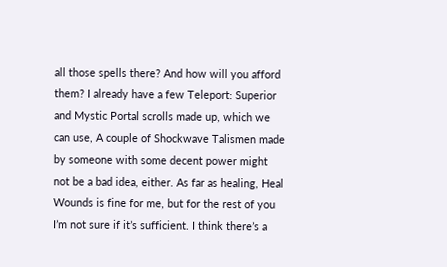all those spells there? And how will you afford them? I already have a few Teleport: Superior and Mystic Portal scrolls made up, which we can use, A couple of Shockwave Talismen made by someone with some decent power might not be a bad idea, either. As far as healing, Heal Wounds is fine for me, but for the rest of you I’m not sure if it’s sufficient. I think there’s a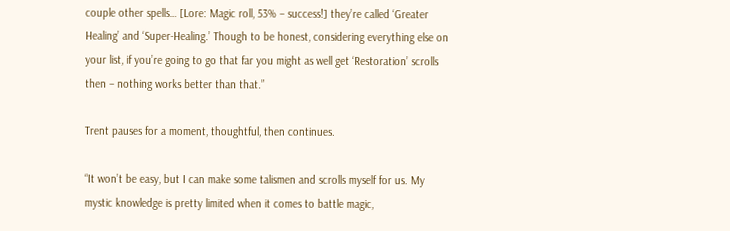couple other spells… [Lore: Magic roll, 53% – success!] they’re called ‘Greater Healing’ and ‘Super-Healing.’ Though to be honest, considering everything else on your list, if you’re going to go that far you might as well get ‘Restoration’ scrolls then – nothing works better than that.”

Trent pauses for a moment, thoughtful, then continues.

“It won’t be easy, but I can make some talismen and scrolls myself for us. My mystic knowledge is pretty limited when it comes to battle magic,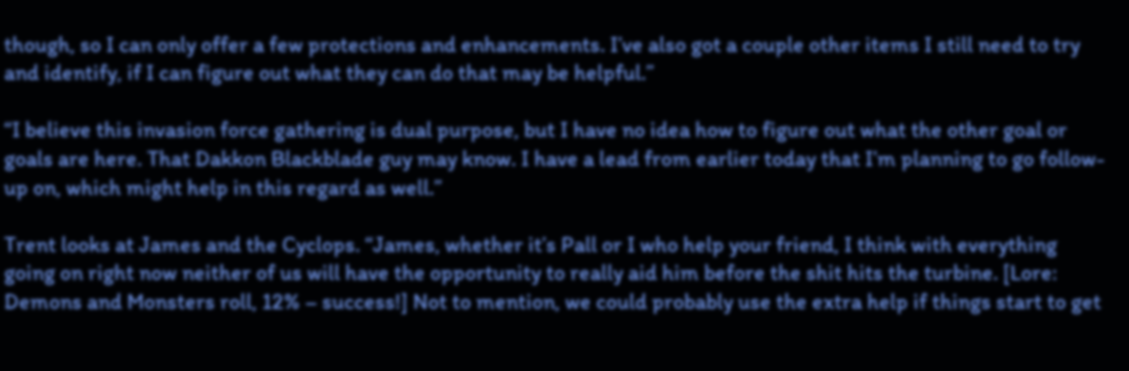though, so I can only offer a few protections and enhancements. I’ve also got a couple other items I still need to try and identify, if I can figure out what they can do that may be helpful.”

“I believe this invasion force gathering is dual purpose, but I have no idea how to figure out what the other goal or goals are here. That Dakkon Blackblade guy may know. I have a lead from earlier today that I’m planning to go follow-up on, which might help in this regard as well.”

Trent looks at James and the Cyclops. “James, whether it’s Pall or I who help your friend, I think with everything going on right now neither of us will have the opportunity to really aid him before the shit hits the turbine. [Lore: Demons and Monsters roll, 12% – success!] Not to mention, we could probably use the extra help if things start to get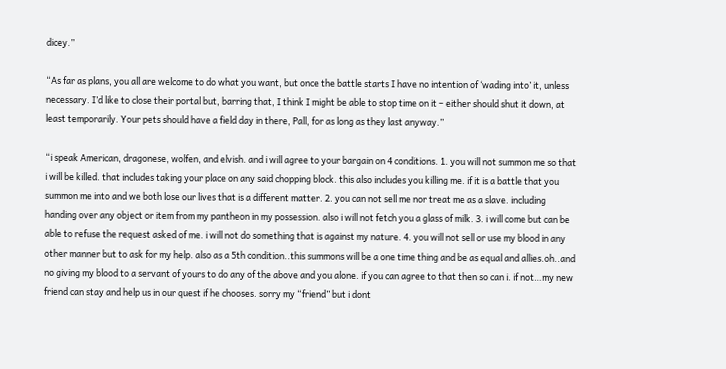dicey.”

“As far as plans, you all are welcome to do what you want, but once the battle starts I have no intention of ‘wading into’ it, unless necessary. I’d like to close their portal but, barring that, I think I might be able to stop time on it – either should shut it down, at least temporarily. Your pets should have a field day in there, Pall, for as long as they last anyway.”

“i speak American, dragonese, wolfen, and elvish. and i will agree to your bargain on 4 conditions. 1. you will not summon me so that i will be killed. that includes taking your place on any said chopping block. this also includes you killing me. if it is a battle that you summon me into and we both lose our lives that is a different matter. 2. you can not sell me nor treat me as a slave. including handing over any object or item from my pantheon in my possession. also i will not fetch you a glass of milk. 3. i will come but can be able to refuse the request asked of me. i will not do something that is against my nature. 4. you will not sell or use my blood in any other manner but to ask for my help. also as a 5th condition..this summons will be a one time thing and be as equal and allies.oh..and no giving my blood to a servant of yours to do any of the above and you alone. if you can agree to that then so can i. if not…my new friend can stay and help us in our quest if he chooses. sorry my “friend” but i dont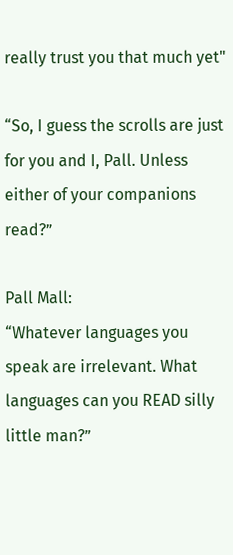really trust you that much yet"

“So, I guess the scrolls are just for you and I, Pall. Unless either of your companions read?”

Pall Mall:
“Whatever languages you speak are irrelevant. What languages can you READ silly little man?”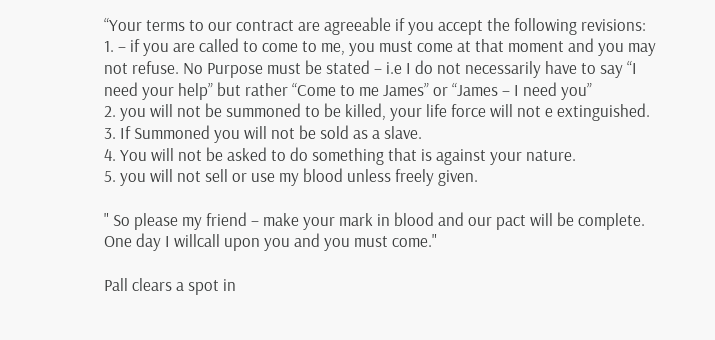“Your terms to our contract are agreeable if you accept the following revisions:
1. – if you are called to come to me, you must come at that moment and you may not refuse. No Purpose must be stated – i.e I do not necessarily have to say “I need your help” but rather “Come to me James” or “James – I need you”
2. you will not be summoned to be killed, your life force will not e extinguished.
3. If Summoned you will not be sold as a slave.
4. You will not be asked to do something that is against your nature.
5. you will not sell or use my blood unless freely given.

" So please my friend – make your mark in blood and our pact will be complete. One day I willcall upon you and you must come."

Pall clears a spot in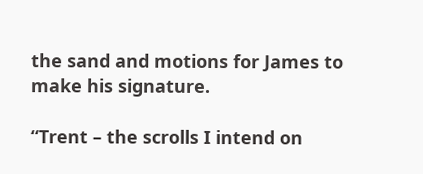the sand and motions for James to make his signature.

“Trent – the scrolls I intend on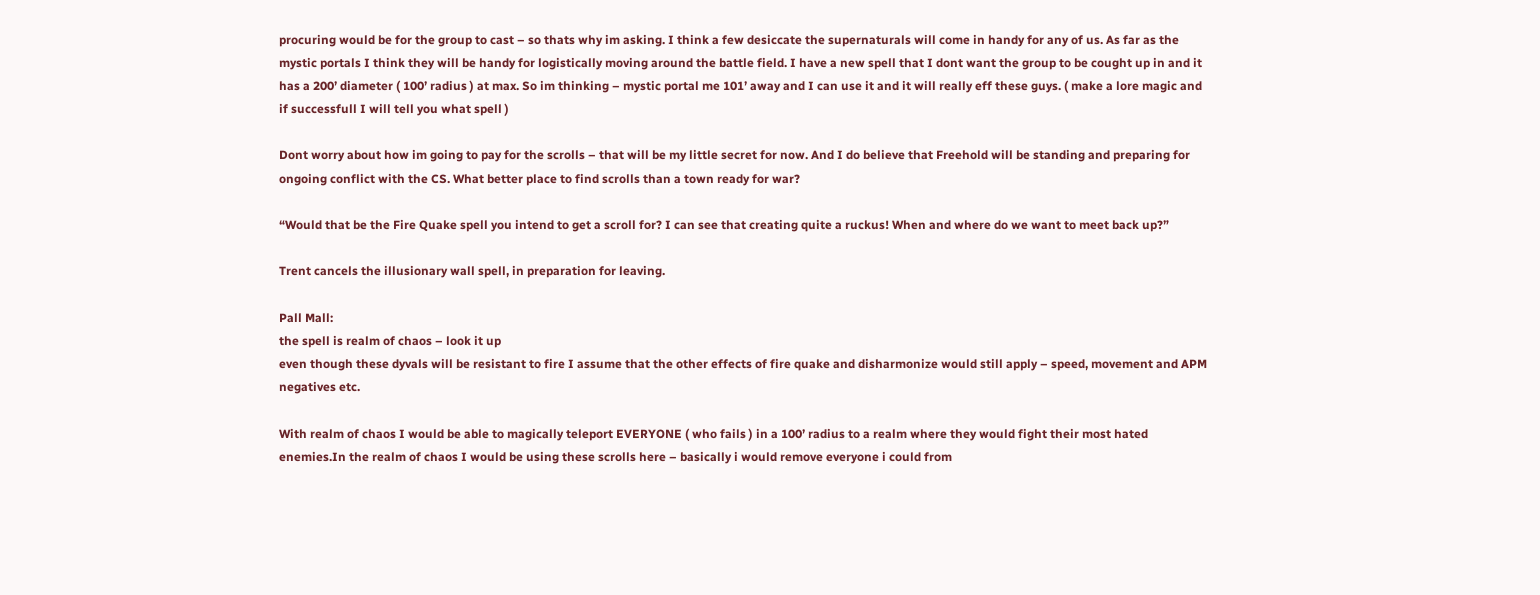procuring would be for the group to cast – so thats why im asking. I think a few desiccate the supernaturals will come in handy for any of us. As far as the mystic portals I think they will be handy for logistically moving around the battle field. I have a new spell that I dont want the group to be cought up in and it has a 200’ diameter ( 100’ radius ) at max. So im thinking – mystic portal me 101’ away and I can use it and it will really eff these guys. ( make a lore magic and if successfull I will tell you what spell )

Dont worry about how im going to pay for the scrolls – that will be my little secret for now. And I do believe that Freehold will be standing and preparing for ongoing conflict with the CS. What better place to find scrolls than a town ready for war?

“Would that be the Fire Quake spell you intend to get a scroll for? I can see that creating quite a ruckus! When and where do we want to meet back up?”

Trent cancels the illusionary wall spell, in preparation for leaving.

Pall Mall:
the spell is realm of chaos – look it up
even though these dyvals will be resistant to fire I assume that the other effects of fire quake and disharmonize would still apply – speed, movement and APM negatives etc.

With realm of chaos I would be able to magically teleport EVERYONE ( who fails ) in a 100’ radius to a realm where they would fight their most hated enemies.In the realm of chaos I would be using these scrolls here – basically i would remove everyone i could from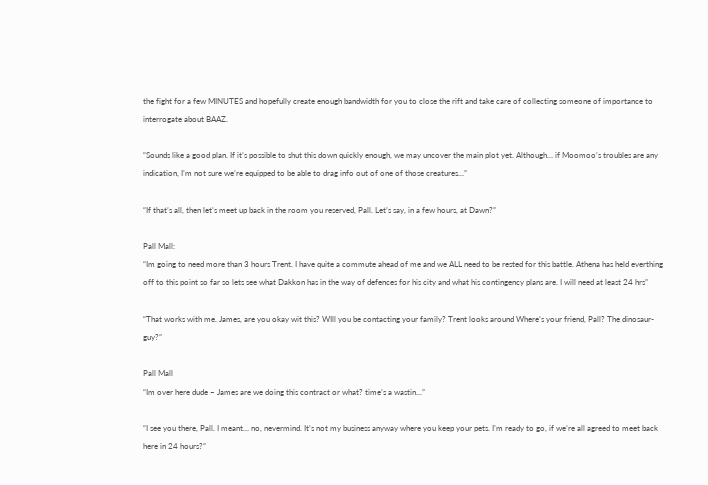the fight for a few MINUTES and hopefully create enough bandwidth for you to close the rift and take care of collecting someone of importance to interrogate about BAAZ.

“Sounds like a good plan. If it’s possible to shut this down quickly enough, we may uncover the main plot yet. Although… if Moomoo’s troubles are any indication, I’m not sure we’re equipped to be able to drag info out of one of those creatures…”

“If that’s all, then let’s meet up back in the room you reserved, Pall. Let’s say, in a few hours, at Dawn?”

Pall Mall:
“Im going to need more than 3 hours Trent. I have quite a commute ahead of me and we ALL need to be rested for this battle. Athena has held everthing off to this point so far so lets see what Dakkon has in the way of defences for his city and what his contingency plans are. I will need at least 24 hrs”

“That works with me. James, are you okay wit this? WIll you be contacting your family? Trent looks around Where’s your friend, Pall? The dinosaur-guy?”

Pall Mall
“Im over here dude – James are we doing this contract or what? time’s a wastin…”

“I see you there, Pall. I meant… no, nevermind. It’s not my business anyway where you keep your pets. I’m ready to go, if we’re all agreed to meet back here in 24 hours?”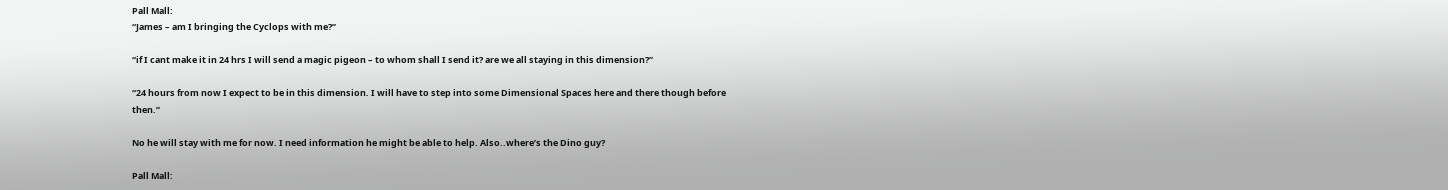Pall Mall:
“James – am I bringing the Cyclops with me?”

“if I cant make it in 24 hrs I will send a magic pigeon – to whom shall I send it? are we all staying in this dimension?”

“24 hours from now I expect to be in this dimension. I will have to step into some Dimensional Spaces here and there though before then.”

No he will stay with me for now. I need information he might be able to help. Also..where’s the Dino guy?

Pall Mall: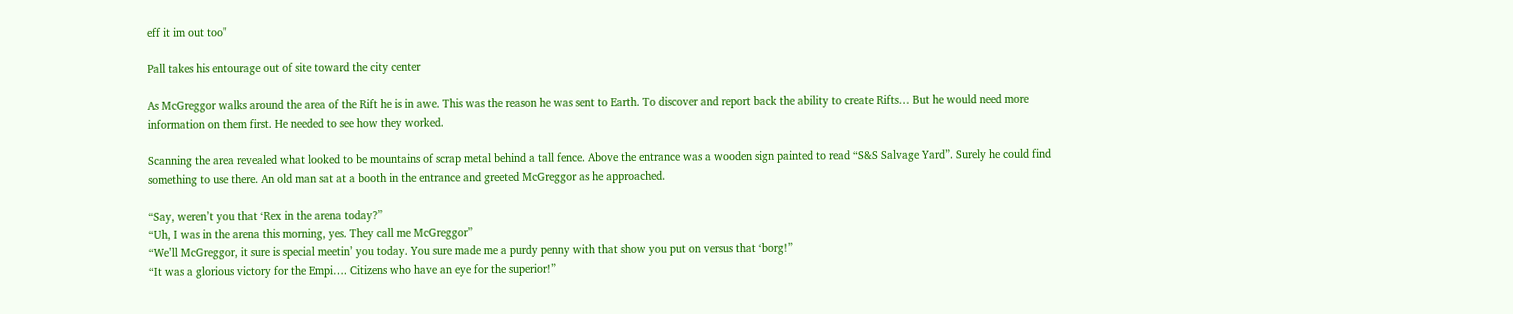eff it im out too"

Pall takes his entourage out of site toward the city center

As McGreggor walks around the area of the Rift he is in awe. This was the reason he was sent to Earth. To discover and report back the ability to create Rifts… But he would need more information on them first. He needed to see how they worked.

Scanning the area revealed what looked to be mountains of scrap metal behind a tall fence. Above the entrance was a wooden sign painted to read “S&S Salvage Yard”. Surely he could find something to use there. An old man sat at a booth in the entrance and greeted McGreggor as he approached.

“Say, weren’t you that ‘Rex in the arena today?”
“Uh, I was in the arena this morning, yes. They call me McGreggor”
“We’ll McGreggor, it sure is special meetin’ you today. You sure made me a purdy penny with that show you put on versus that ‘borg!”
“It was a glorious victory for the Empi…. Citizens who have an eye for the superior!”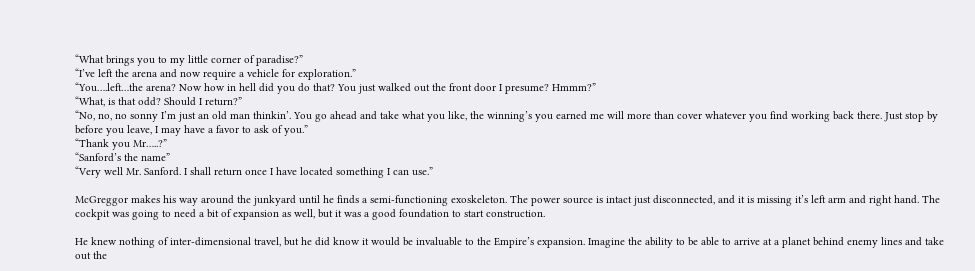“What brings you to my little corner of paradise?”
“I’ve left the arena and now require a vehicle for exploration.”
“You….left…the arena? Now how in hell did you do that? You just walked out the front door I presume? Hmmm?”
“What, is that odd? Should I return?”
“No, no, no sonny I’m just an old man thinkin’. You go ahead and take what you like, the winning’s you earned me will more than cover whatever you find working back there. Just stop by before you leave, I may have a favor to ask of you.”
“Thank you Mr…..?”
“Sanford’s the name”
“Very well Mr. Sanford. I shall return once I have located something I can use.”

McGreggor makes his way around the junkyard until he finds a semi-functioning exoskeleton. The power source is intact just disconnected, and it is missing it’s left arm and right hand. The cockpit was going to need a bit of expansion as well, but it was a good foundation to start construction.

He knew nothing of inter-dimensional travel, but he did know it would be invaluable to the Empire’s expansion. Imagine the ability to be able to arrive at a planet behind enemy lines and take out the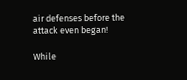air defenses before the attack even began!

While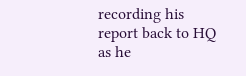recording his report back to HQ as he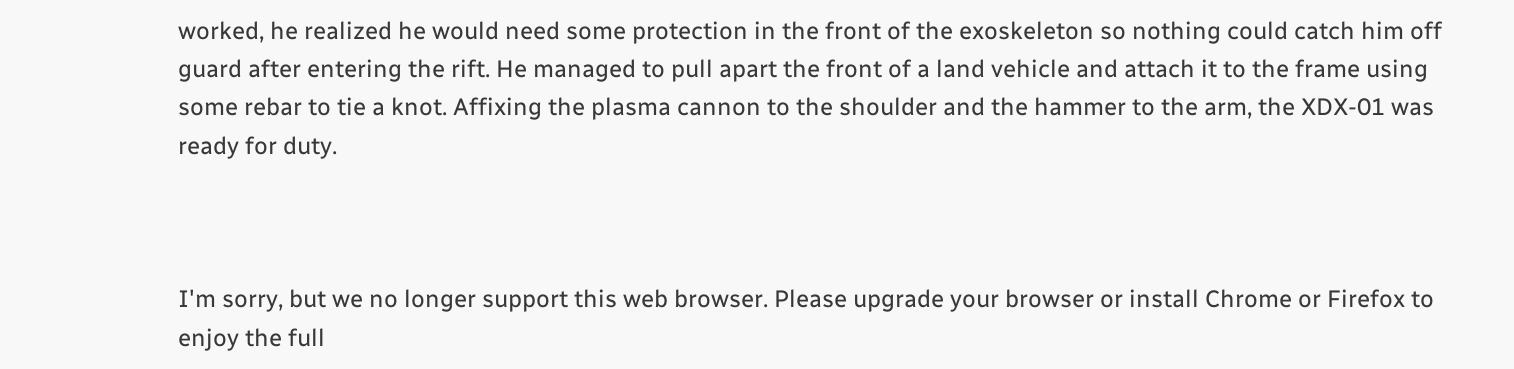worked, he realized he would need some protection in the front of the exoskeleton so nothing could catch him off guard after entering the rift. He managed to pull apart the front of a land vehicle and attach it to the frame using some rebar to tie a knot. Affixing the plasma cannon to the shoulder and the hammer to the arm, the XDX-01 was ready for duty.



I'm sorry, but we no longer support this web browser. Please upgrade your browser or install Chrome or Firefox to enjoy the full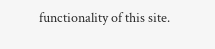functionality of this site.